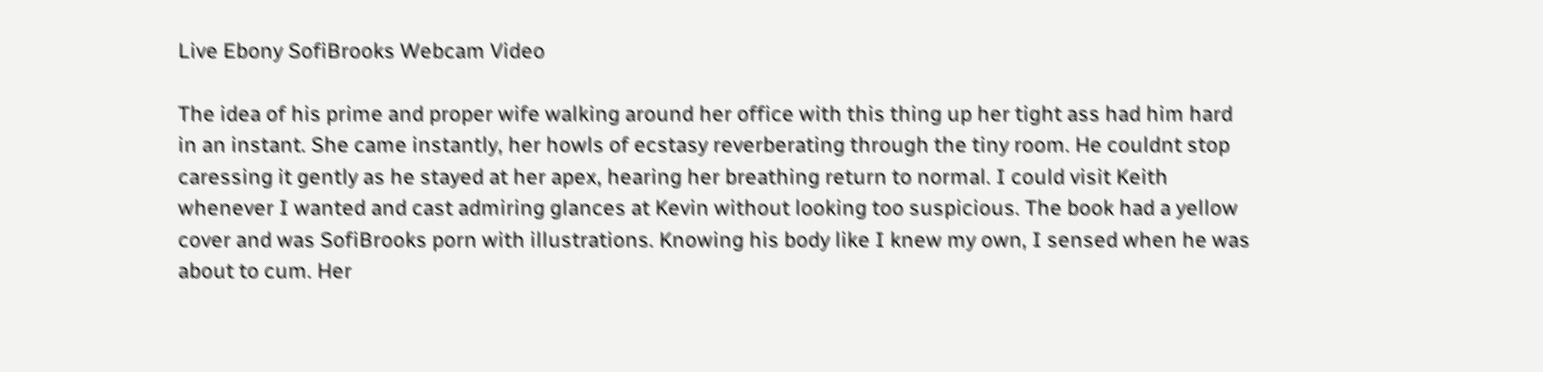Live Ebony SofiBrooks Webcam Video

The idea of his prime and proper wife walking around her office with this thing up her tight ass had him hard in an instant. She came instantly, her howls of ecstasy reverberating through the tiny room. He couldnt stop caressing it gently as he stayed at her apex, hearing her breathing return to normal. I could visit Keith whenever I wanted and cast admiring glances at Kevin without looking too suspicious. The book had a yellow cover and was SofiBrooks porn with illustrations. Knowing his body like I knew my own, I sensed when he was about to cum. Her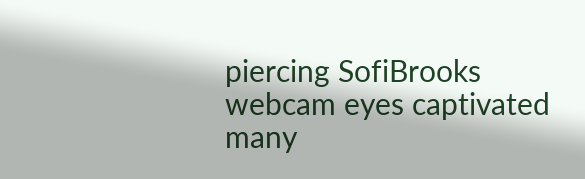piercing SofiBrooks webcam eyes captivated many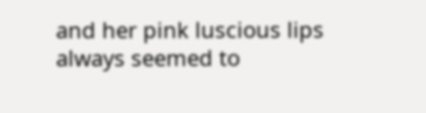and her pink luscious lips always seemed to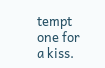tempt one for a kiss.